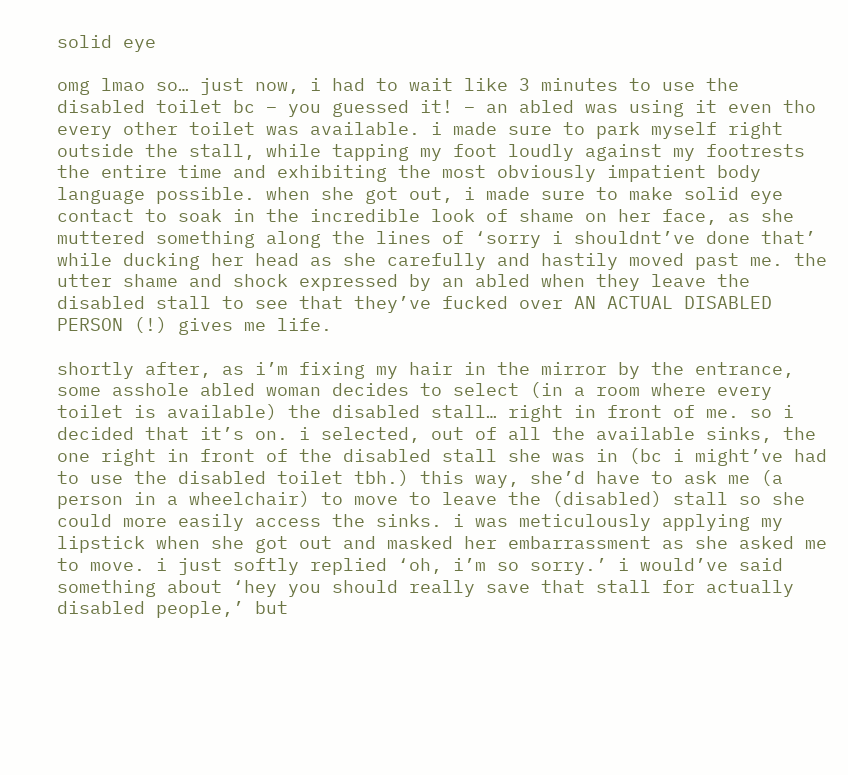solid eye

omg lmao so… just now, i had to wait like 3 minutes to use the disabled toilet bc – you guessed it! – an abled was using it even tho every other toilet was available. i made sure to park myself right outside the stall, while tapping my foot loudly against my footrests the entire time and exhibiting the most obviously impatient body language possible. when she got out, i made sure to make solid eye contact to soak in the incredible look of shame on her face, as she muttered something along the lines of ‘sorry i shouldnt’ve done that’ while ducking her head as she carefully and hastily moved past me. the utter shame and shock expressed by an abled when they leave the disabled stall to see that they’ve fucked over AN ACTUAL DISABLED PERSON (!) gives me life.

shortly after, as i’m fixing my hair in the mirror by the entrance, some asshole abled woman decides to select (in a room where every toilet is available) the disabled stall… right in front of me. so i decided that it’s on. i selected, out of all the available sinks, the one right in front of the disabled stall she was in (bc i might’ve had to use the disabled toilet tbh.) this way, she’d have to ask me (a person in a wheelchair) to move to leave the (disabled) stall so she could more easily access the sinks. i was meticulously applying my lipstick when she got out and masked her embarrassment as she asked me to move. i just softly replied ‘oh, i’m so sorry.’ i would’ve said something about ‘hey you should really save that stall for actually disabled people,’ but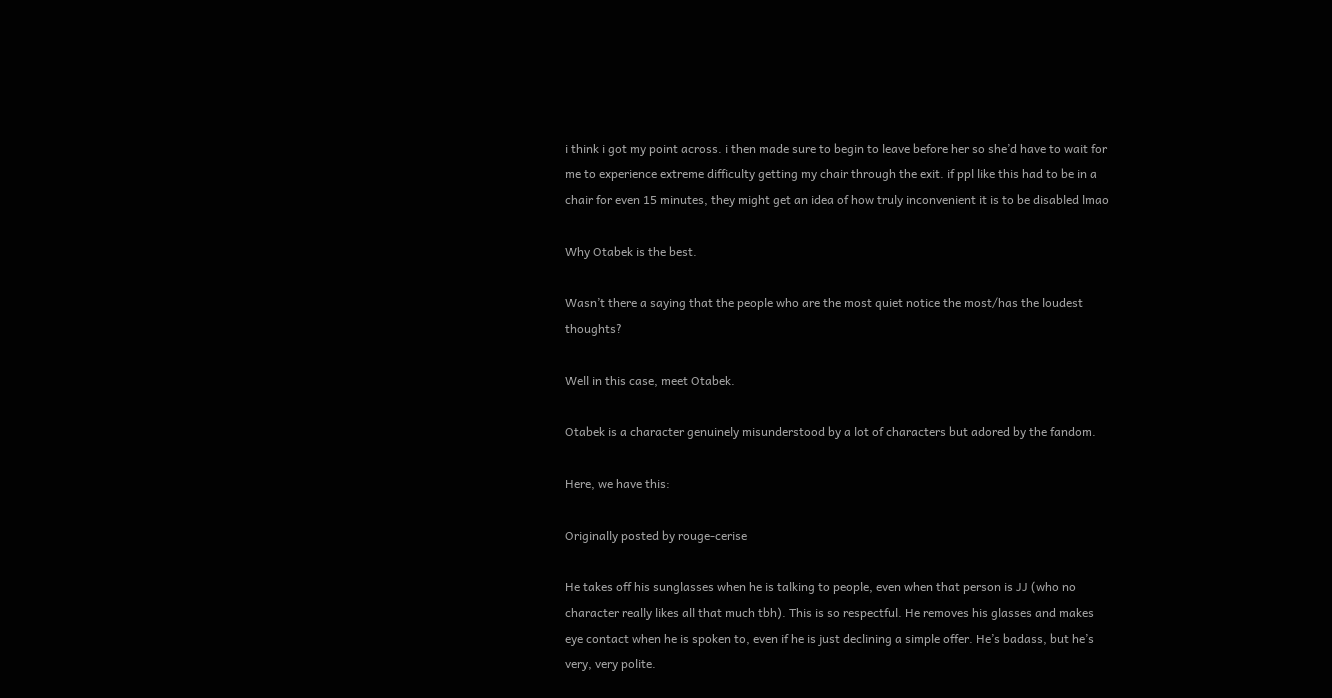i think i got my point across. i then made sure to begin to leave before her so she’d have to wait for me to experience extreme difficulty getting my chair through the exit. if ppl like this had to be in a chair for even 15 minutes, they might get an idea of how truly inconvenient it is to be disabled lmao

Why Otabek is the best.

Wasn’t there a saying that the people who are the most quiet notice the most/has the loudest thoughts?

Well in this case, meet Otabek.

Otabek is a character genuinely misunderstood by a lot of characters but adored by the fandom.

Here, we have this:

Originally posted by rouge-cerise

He takes off his sunglasses when he is talking to people, even when that person is JJ (who no character really likes all that much tbh). This is so respectful. He removes his glasses and makes eye contact when he is spoken to, even if he is just declining a simple offer. He’s badass, but he’s very, very polite.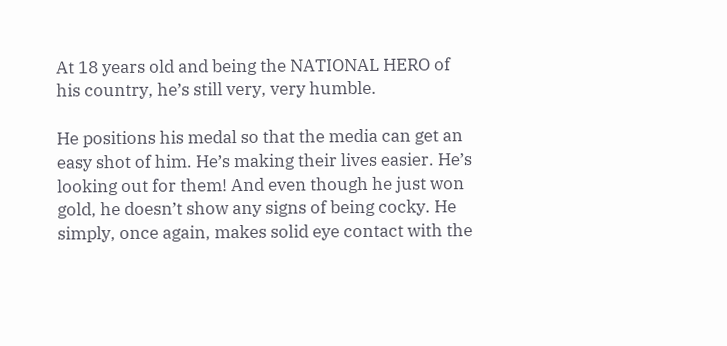At 18 years old and being the NATIONAL HERO of his country, he’s still very, very humble.

He positions his medal so that the media can get an easy shot of him. He’s making their lives easier. He’s looking out for them! And even though he just won gold, he doesn’t show any signs of being cocky. He simply, once again, makes solid eye contact with the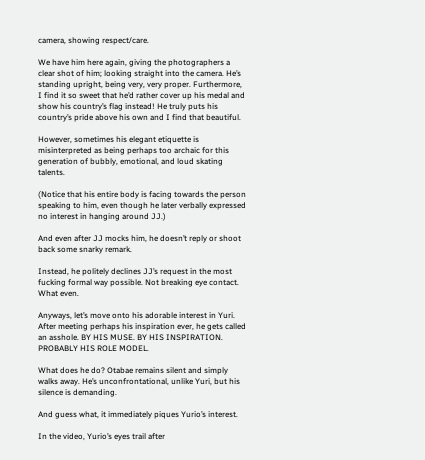camera, showing respect/care.

We have him here again, giving the photographers a clear shot of him; looking straight into the camera. He’s standing upright, being very, very proper. Furthermore, I find it so sweet that he’d rather cover up his medal and show his country’s flag instead! He truly puts his country’s pride above his own and I find that beautiful.

However, sometimes his elegant etiquette is misinterpreted as being perhaps too archaic for this generation of bubbly, emotional, and loud skating talents.

(Notice that his entire body is facing towards the person speaking to him, even though he later verbally expressed no interest in hanging around JJ.)

And even after JJ mocks him, he doesn’t reply or shoot back some snarky remark.

Instead, he politely declines JJ’s request in the most fucking formal way possible. Not breaking eye contact. What even.

Anyways, let’s move onto his adorable interest in Yuri. After meeting perhaps his inspiration ever, he gets called an asshole. BY HIS MUSE. BY HIS INSPIRATION. PROBABLY HIS ROLE MODEL.

What does he do? Otabae remains silent and simply walks away. He’s unconfrontational, unlike Yuri, but his silence is demanding.

And guess what, it immediately piques Yurio’s interest.

In the video, Yurio’s eyes trail after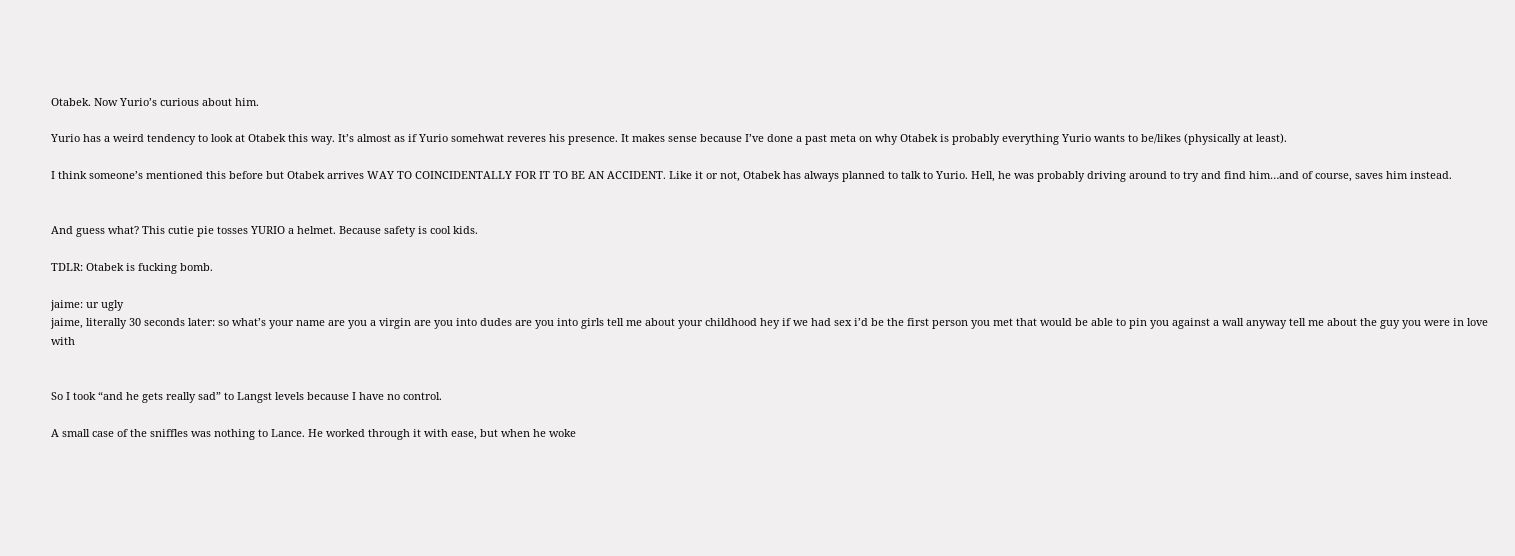Otabek. Now Yurio’s curious about him.

Yurio has a weird tendency to look at Otabek this way. It’s almost as if Yurio somehwat reveres his presence. It makes sense because I’ve done a past meta on why Otabek is probably everything Yurio wants to be/likes (physically at least).

I think someone’s mentioned this before but Otabek arrives WAY TO COINCIDENTALLY FOR IT TO BE AN ACCIDENT. Like it or not, Otabek has always planned to talk to Yurio. Hell, he was probably driving around to try and find him…and of course, saves him instead.


And guess what? This cutie pie tosses YURIO a helmet. Because safety is cool kids.

TDLR: Otabek is fucking bomb.

jaime: ur ugly
jaime, literally 30 seconds later: so what’s your name are you a virgin are you into dudes are you into girls tell me about your childhood hey if we had sex i’d be the first person you met that would be able to pin you against a wall anyway tell me about the guy you were in love with


So I took “and he gets really sad” to Langst levels because I have no control.

A small case of the sniffles was nothing to Lance. He worked through it with ease, but when he woke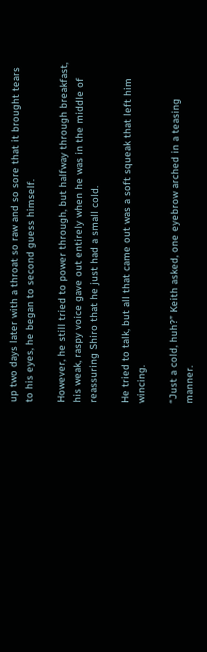up two days later with a throat so raw and so sore that it brought tears to his eyes, he began to second guess himself.

However, he still tried to power through, but halfway through breakfast, his weak, raspy voice gave out entirely when he was in the middle of reassuring Shiro that he just had a small cold.

He tried to talk, but all that came out was a soft squeak that left him wincing.

“Just a cold, huh?” Keith asked, one eyebrow arched in a teasing manner.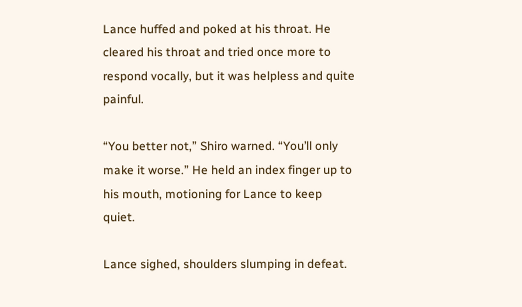Lance huffed and poked at his throat. He cleared his throat and tried once more to respond vocally, but it was helpless and quite painful.

“You better not,” Shiro warned. “You’ll only make it worse.” He held an index finger up to his mouth, motioning for Lance to keep quiet.

Lance sighed, shoulders slumping in defeat.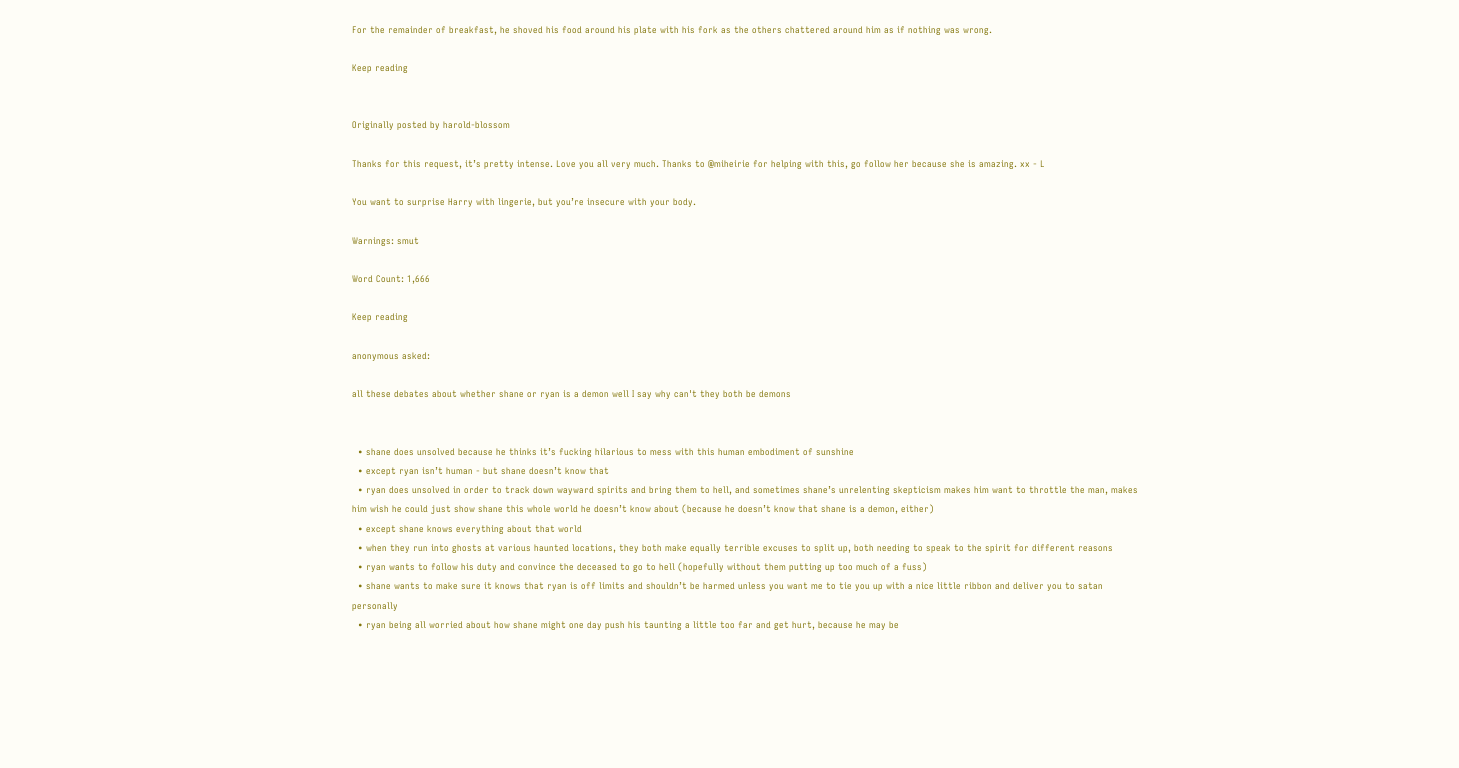For the remainder of breakfast, he shoved his food around his plate with his fork as the others chattered around him as if nothing was wrong.

Keep reading


Originally posted by harold-blossom

Thanks for this request, it’s pretty intense. Love you all very much. Thanks to @miheirie for helping with this, go follow her because she is amazing. xx - L

You want to surprise Harry with lingerie, but you’re insecure with your body.

Warnings: smut

Word Count: 1,666

Keep reading

anonymous asked:

all these debates about whether shane or ryan is a demon well I say why can't they both be demons


  • shane does unsolved because he thinks it’s fucking hilarious to mess with this human embodiment of sunshine
  • except ryan isn’t human - but shane doesn’t know that
  • ryan does unsolved in order to track down wayward spirits and bring them to hell, and sometimes shane’s unrelenting skepticism makes him want to throttle the man, makes him wish he could just show shane this whole world he doesn’t know about (because he doesn’t know that shane is a demon, either)
  • except shane knows everything about that world
  • when they run into ghosts at various haunted locations, they both make equally terrible excuses to split up, both needing to speak to the spirit for different reasons
  • ryan wants to follow his duty and convince the deceased to go to hell (hopefully without them putting up too much of a fuss)
  • shane wants to make sure it knows that ryan is off limits and shouldn’t be harmed unless you want me to tie you up with a nice little ribbon and deliver you to satan personally
  • ryan being all worried about how shane might one day push his taunting a little too far and get hurt, because he may be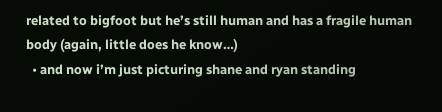related to bigfoot but he’s still human and has a fragile human body (again, little does he know…)
  • and now i’m just picturing shane and ryan standing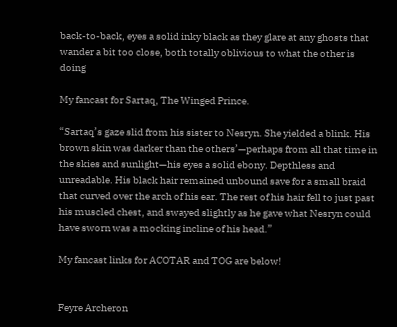back-to-back, eyes a solid inky black as they glare at any ghosts that wander a bit too close, both totally oblivious to what the other is doing

My fancast for Sartaq, The Winged Prince.

“Sartaq’s gaze slid from his sister to Nesryn. She yielded a blink. His brown skin was darker than the others’—perhaps from all that time in the skies and sunlight—his eyes a solid ebony. Depthless and unreadable. His black hair remained unbound save for a small braid that curved over the arch of his ear. The rest of his hair fell to just past his muscled chest, and swayed slightly as he gave what Nesryn could have sworn was a mocking incline of his head.”

My fancast links for ACOTAR and TOG are below!


Feyre Archeron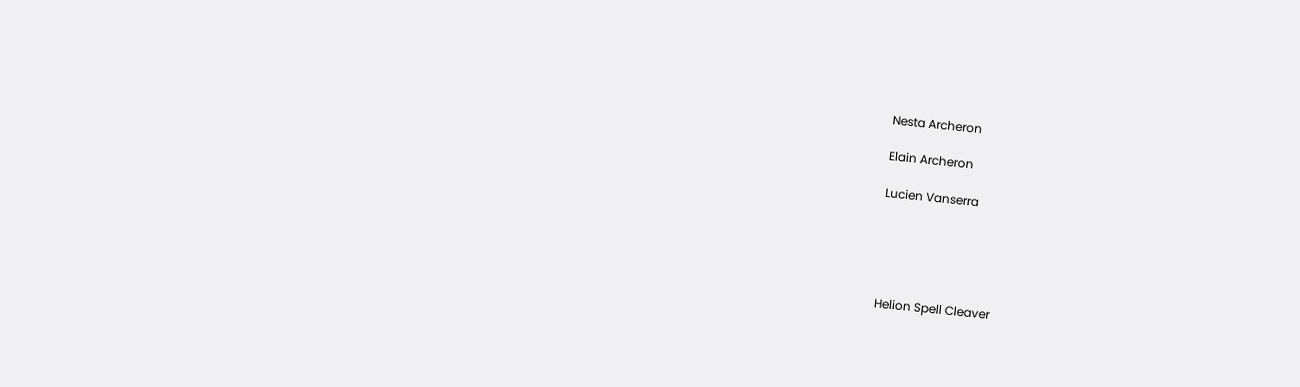Nesta Archeron

Elain Archeron

Lucien Vanserra





Helion Spell Cleaver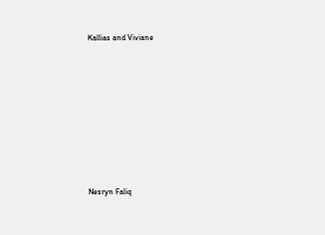Kallias and Viviane








Nesryn Faliq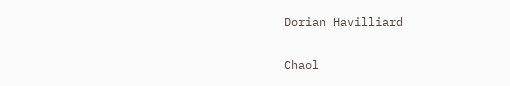Dorian Havilliard

Chaol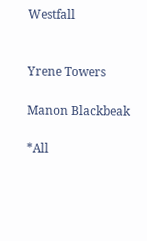Westfall


Yrene Towers

Manon Blackbeak

*All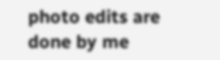photo edits are done by me